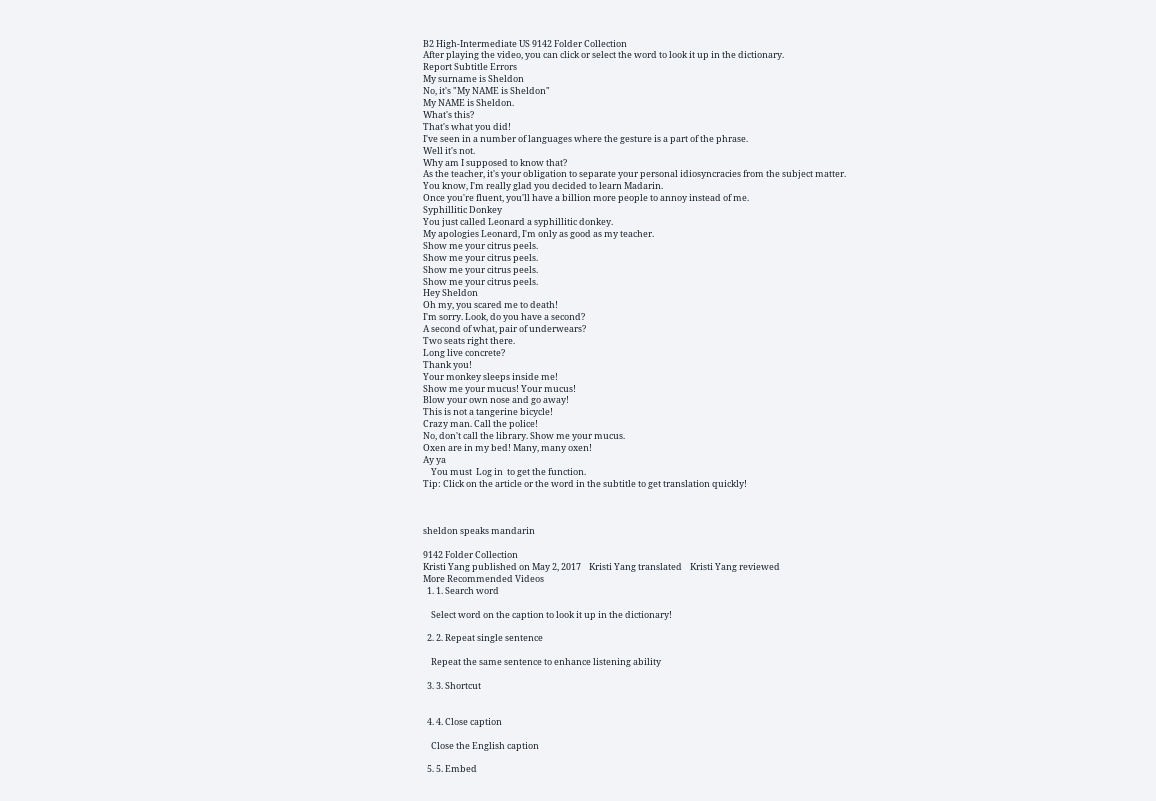B2 High-Intermediate US 9142 Folder Collection
After playing the video, you can click or select the word to look it up in the dictionary.
Report Subtitle Errors
My surname is Sheldon
No, it's "My NAME is Sheldon"
My NAME is Sheldon.
What's this?
That's what you did!
I've seen in a number of languages where the gesture is a part of the phrase.
Well it's not.
Why am I supposed to know that?
As the teacher, it's your obligation to separate your personal idiosyncracies from the subject matter.
You know, I'm really glad you decided to learn Madarin.
Once you're fluent, you'll have a billion more people to annoy instead of me.
Syphillitic Donkey
You just called Leonard a syphillitic donkey.
My apologies Leonard, I'm only as good as my teacher.
Show me your citrus peels.
Show me your citrus peels.
Show me your citrus peels.
Show me your citrus peels.
Hey Sheldon
Oh my, you scared me to death!
I'm sorry. Look, do you have a second?
A second of what, pair of underwears?
Two seats right there.
Long live concrete?
Thank you!
Your monkey sleeps inside me!
Show me your mucus! Your mucus!
Blow your own nose and go away!
This is not a tangerine bicycle!
Crazy man. Call the police!
No, don't call the library. Show me your mucus.
Oxen are in my bed! Many, many oxen!
Ay ya
    You must  Log in  to get the function.
Tip: Click on the article or the word in the subtitle to get translation quickly!



sheldon speaks mandarin

9142 Folder Collection
Kristi Yang published on May 2, 2017    Kristi Yang translated    Kristi Yang reviewed
More Recommended Videos
  1. 1. Search word

    Select word on the caption to look it up in the dictionary!

  2. 2. Repeat single sentence

    Repeat the same sentence to enhance listening ability

  3. 3. Shortcut


  4. 4. Close caption

    Close the English caption

  5. 5. Embed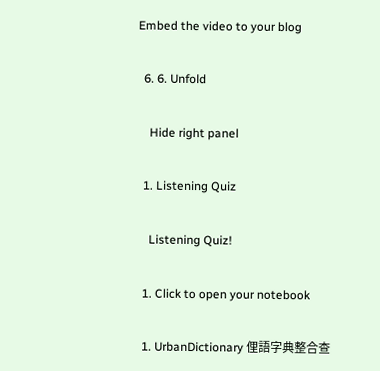Embed the video to your blog

  6. 6. Unfold

    Hide right panel

  1. Listening Quiz

    Listening Quiz!

  1. Click to open your notebook

  1. UrbanDictionary 俚語字典整合查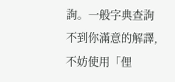詢。一般字典查詢不到你滿意的解譯,不妨使用「俚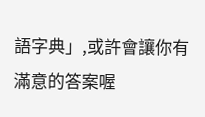語字典」,或許會讓你有滿意的答案喔